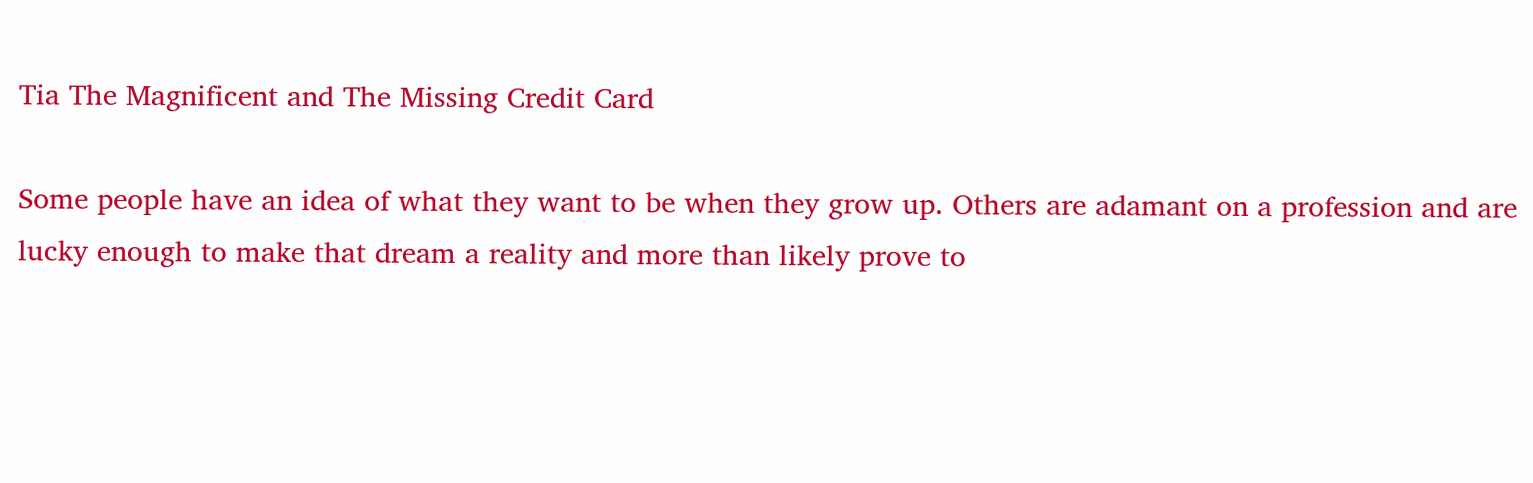Tia The Magnificent and The Missing Credit Card

Some people have an idea of what they want to be when they grow up. Others are adamant on a profession and are lucky enough to make that dream a reality and more than likely prove to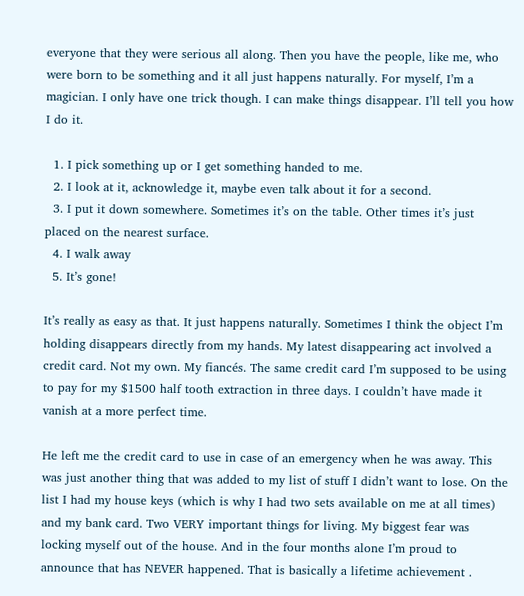everyone that they were serious all along. Then you have the people, like me, who were born to be something and it all just happens naturally. For myself, I’m a magician. I only have one trick though. I can make things disappear. I’ll tell you how I do it.

  1. I pick something up or I get something handed to me.
  2. I look at it, acknowledge it, maybe even talk about it for a second.
  3. I put it down somewhere. Sometimes it’s on the table. Other times it’s just placed on the nearest surface.
  4. I walk away
  5. It’s gone!

It’s really as easy as that. It just happens naturally. Sometimes I think the object I’m holding disappears directly from my hands. My latest disappearing act involved a credit card. Not my own. My fiancés. The same credit card I’m supposed to be using to pay for my $1500 half tooth extraction in three days. I couldn’t have made it vanish at a more perfect time.

He left me the credit card to use in case of an emergency when he was away. This was just another thing that was added to my list of stuff I didn’t want to lose. On the list I had my house keys (which is why I had two sets available on me at all times) and my bank card. Two VERY important things for living. My biggest fear was locking myself out of the house. And in the four months alone I’m proud to announce that has NEVER happened. That is basically a lifetime achievement .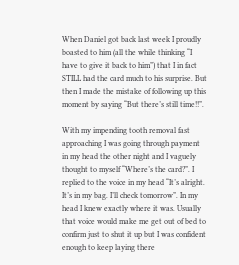When Daniel got back last week I proudly boasted to him (all the while thinking “I have to give it back to him”) that I in fact STILL had the card much to his surprise. But then I made the mistake of following up this moment by saying “But there’s still time!!”.

With my impending tooth removal fast approaching I was going through payment in my head the other night and I vaguely thought to myself “Where’s the card?”. I replied to the voice in my head “It’s alright. It’s in my bag. I’ll check tomorrow”. In my head I knew exactly where it was. Usually that voice would make me get out of bed to confirm just to shut it up but I was confident enough to keep laying there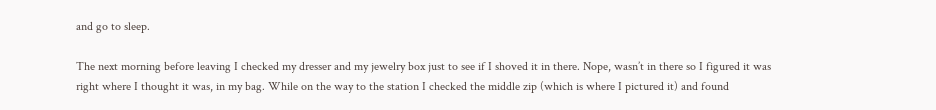and go to sleep.

The next morning before leaving I checked my dresser and my jewelry box just to see if I shoved it in there. Nope, wasn’t in there so I figured it was right where I thought it was, in my bag. While on the way to the station I checked the middle zip (which is where I pictured it) and found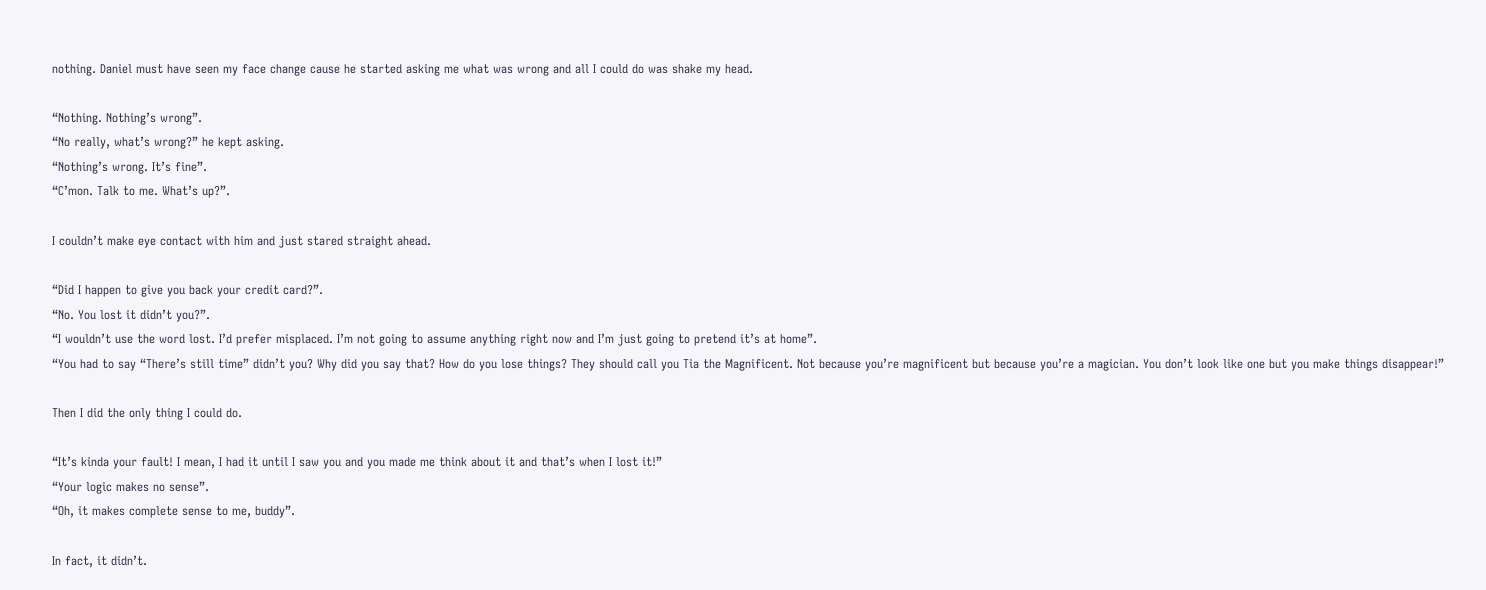nothing. Daniel must have seen my face change cause he started asking me what was wrong and all I could do was shake my head.

“Nothing. Nothing’s wrong”.
“No really, what’s wrong?” he kept asking.
“Nothing’s wrong. It’s fine”.
“C’mon. Talk to me. What’s up?”.

I couldn’t make eye contact with him and just stared straight ahead.

“Did I happen to give you back your credit card?”.
“No. You lost it didn’t you?”.
“I wouldn’t use the word lost. I’d prefer misplaced. I’m not going to assume anything right now and I’m just going to pretend it’s at home”.
“You had to say “There’s still time” didn’t you? Why did you say that? How do you lose things? They should call you Tia the Magnificent. Not because you’re magnificent but because you’re a magician. You don’t look like one but you make things disappear!”

Then I did the only thing I could do.

“It’s kinda your fault! I mean, I had it until I saw you and you made me think about it and that’s when I lost it!”
“Your logic makes no sense”.
“Oh, it makes complete sense to me, buddy”.

In fact, it didn’t.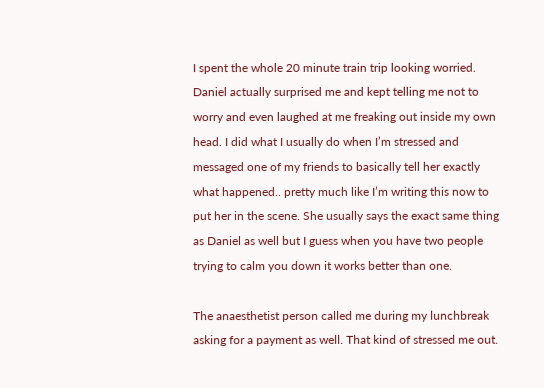I spent the whole 20 minute train trip looking worried. Daniel actually surprised me and kept telling me not to worry and even laughed at me freaking out inside my own head. I did what I usually do when I’m stressed and messaged one of my friends to basically tell her exactly what happened.. pretty much like I’m writing this now to put her in the scene. She usually says the exact same thing as Daniel as well but I guess when you have two people trying to calm you down it works better than one.

The anaesthetist person called me during my lunchbreak asking for a payment as well. That kind of stressed me out.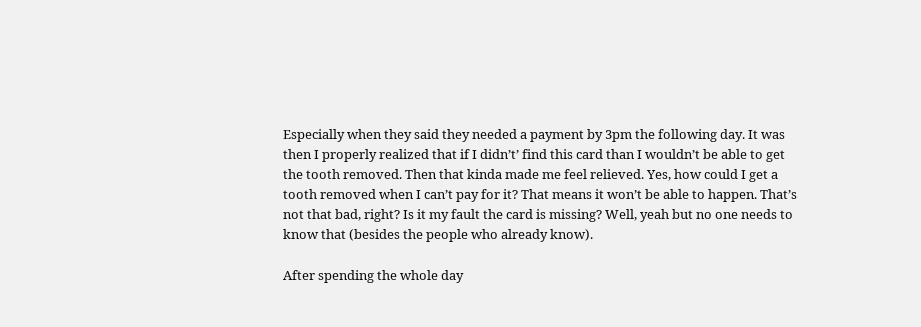Especially when they said they needed a payment by 3pm the following day. It was then I properly realized that if I didn’t’ find this card than I wouldn’t be able to get the tooth removed. Then that kinda made me feel relieved. Yes, how could I get a tooth removed when I can’t pay for it? That means it won’t be able to happen. That’s not that bad, right? Is it my fault the card is missing? Well, yeah but no one needs to know that (besides the people who already know).

After spending the whole day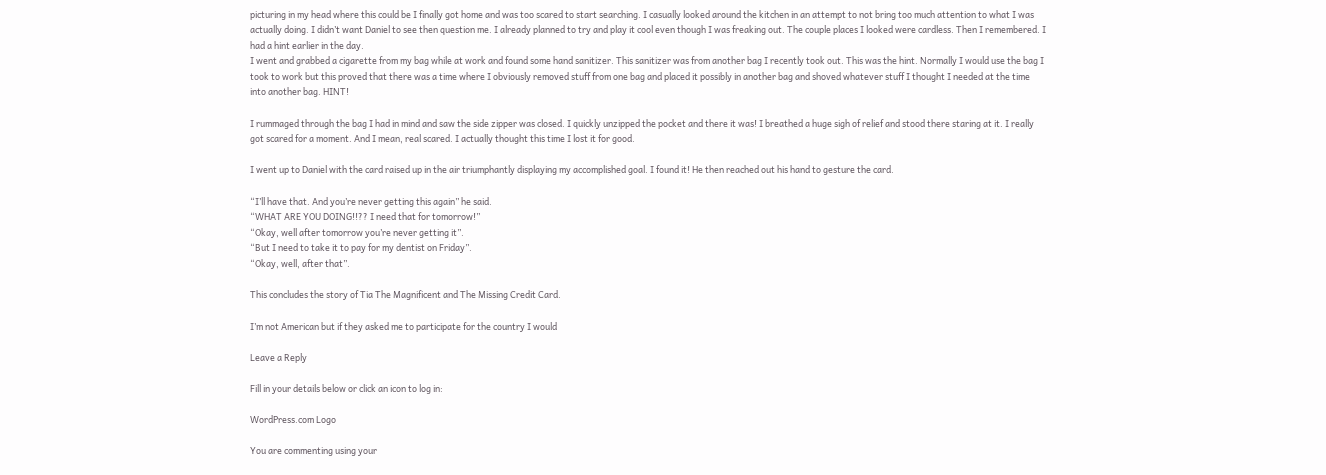picturing in my head where this could be I finally got home and was too scared to start searching. I casually looked around the kitchen in an attempt to not bring too much attention to what I was actually doing. I didn’t want Daniel to see then question me. I already planned to try and play it cool even though I was freaking out. The couple places I looked were cardless. Then I remembered. I had a hint earlier in the day.
I went and grabbed a cigarette from my bag while at work and found some hand sanitizer. This sanitizer was from another bag I recently took out. This was the hint. Normally I would use the bag I took to work but this proved that there was a time where I obviously removed stuff from one bag and placed it possibly in another bag and shoved whatever stuff I thought I needed at the time into another bag. HINT!

I rummaged through the bag I had in mind and saw the side zipper was closed. I quickly unzipped the pocket and there it was! I breathed a huge sigh of relief and stood there staring at it. I really got scared for a moment. And I mean, real scared. I actually thought this time I lost it for good.

I went up to Daniel with the card raised up in the air triumphantly displaying my accomplished goal. I found it! He then reached out his hand to gesture the card.

“I’ll have that. And you’re never getting this again” he said.
“WHAT ARE YOU DOING!!?? I need that for tomorrow!”
“Okay, well after tomorrow you’re never getting it”.
“But I need to take it to pay for my dentist on Friday”.
“Okay, well, after that”.

This concludes the story of Tia The Magnificent and The Missing Credit Card.

I’m not American but if they asked me to participate for the country I would

Leave a Reply

Fill in your details below or click an icon to log in:

WordPress.com Logo

You are commenting using your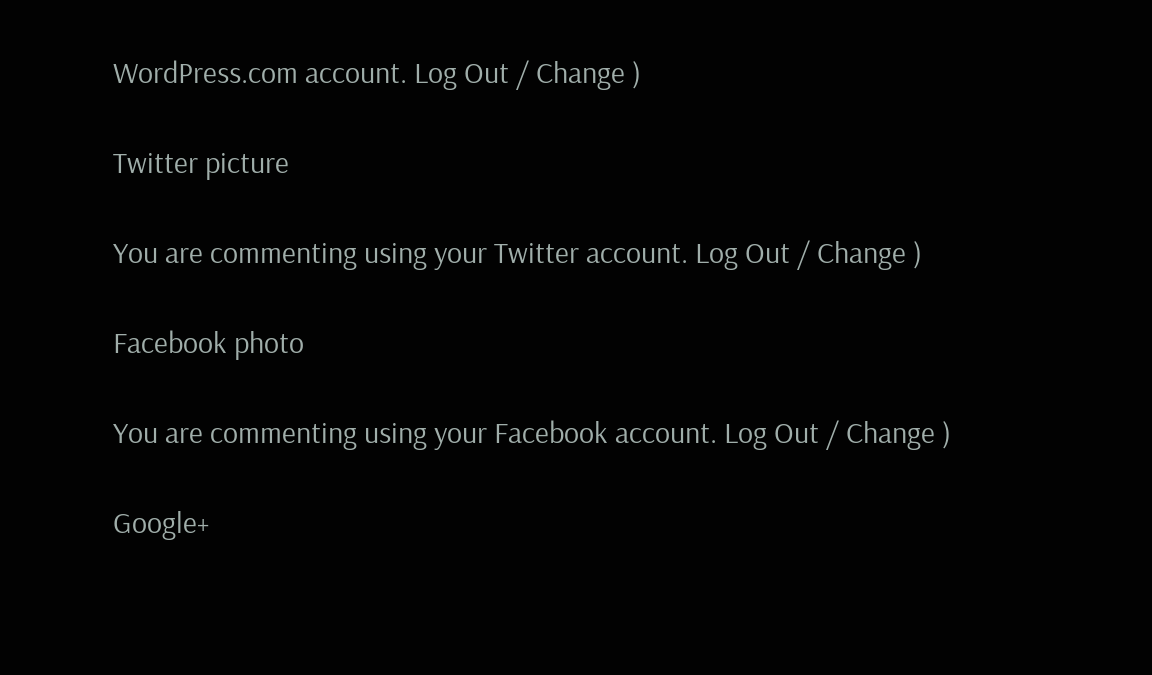WordPress.com account. Log Out / Change )

Twitter picture

You are commenting using your Twitter account. Log Out / Change )

Facebook photo

You are commenting using your Facebook account. Log Out / Change )

Google+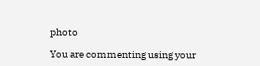photo

You are commenting using your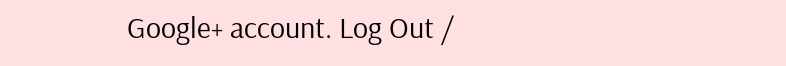Google+ account. Log Out /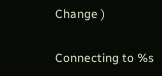Change )

Connecting to %s